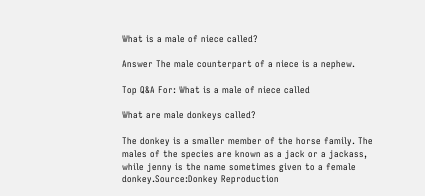What is a male of niece called?

Answer The male counterpart of a niece is a nephew.

Top Q&A For: What is a male of niece called

What are male donkeys called?

The donkey is a smaller member of the horse family. The males of the species are known as a jack or a jackass, while jenny is the name sometimes given to a female donkey.Source:Donkey Reproduction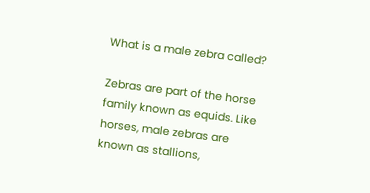What is a male zebra called?

Zebras are part of the horse family known as equids. Like horses, male zebras are known as stallions,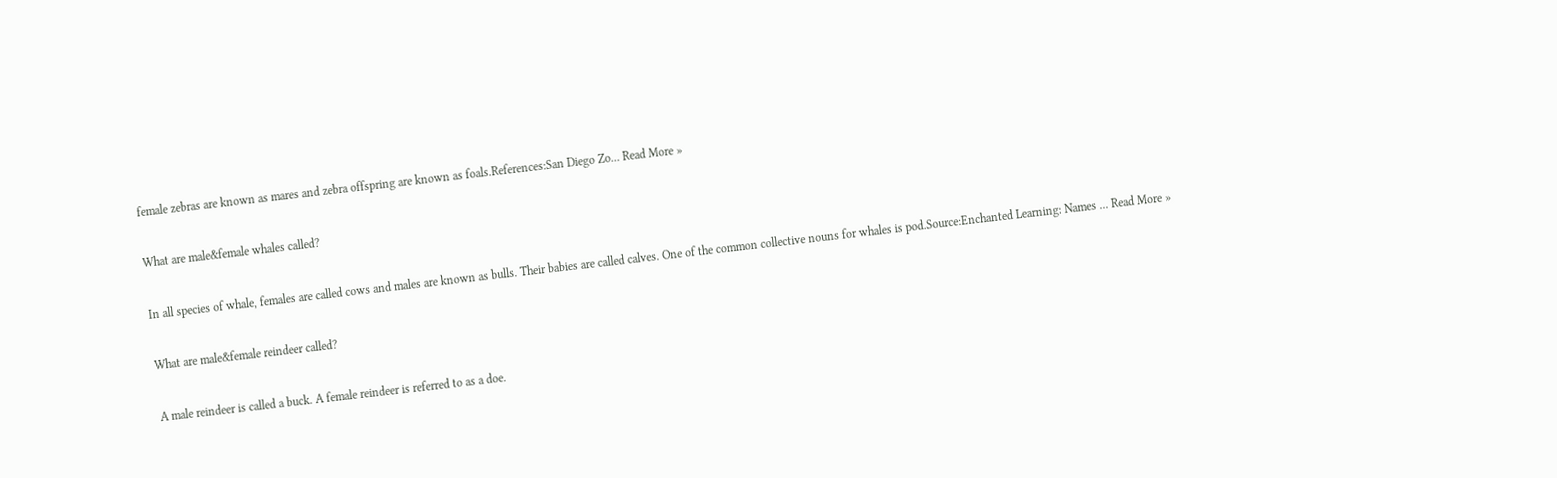female zebras are known as mares and zebra offspring are known as foals.References:San Diego Zo... Read More »

What are male&female whales called?

In all species of whale, females are called cows and males are known as bulls. Their babies are called calves. One of the common collective nouns for whales is pod.Source:Enchanted Learning: Names ... Read More »

What are male&female reindeer called?

A male reindeer is called a buck. A female reindeer is referred to as a doe.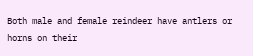Both male and female reindeer have antlers or horns on their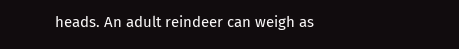heads. An adult reindeer can weigh as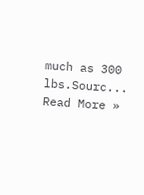much as 300 lbs.Sourc... Read More »